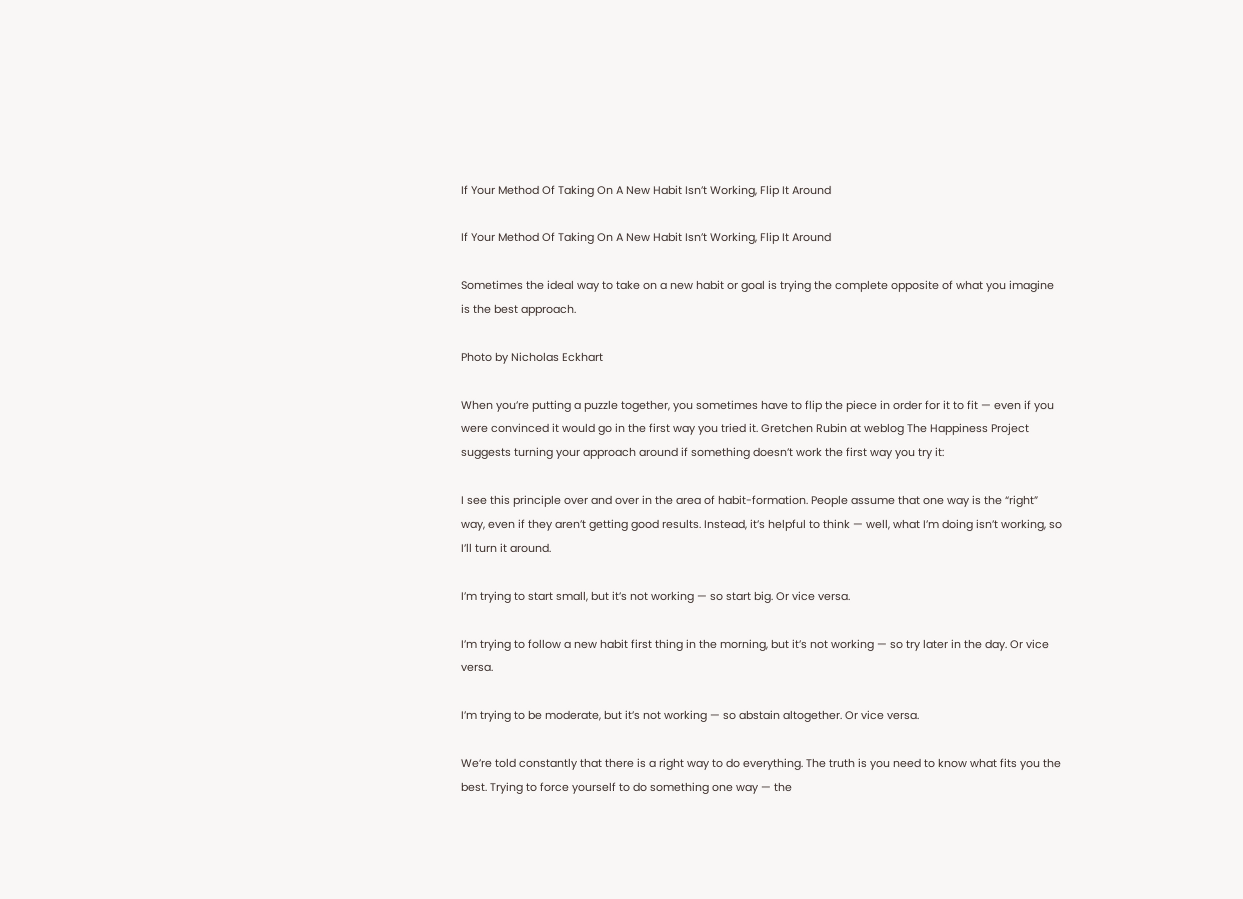If Your Method Of Taking On A New Habit Isn’t Working, Flip It Around

If Your Method Of Taking On A New Habit Isn’t Working, Flip It Around

Sometimes the ideal way to take on a new habit or goal is trying the complete opposite of what you imagine is the best approach.

Photo by Nicholas Eckhart

When you’re putting a puzzle together, you sometimes have to flip the piece in order for it to fit — even if you were convinced it would go in the first way you tried it. Gretchen Rubin at weblog The Happiness Project suggests turning your approach around if something doesn’t work the first way you try it:

I see this principle over and over in the area of habit-formation. People assume that one way is the “right” way, even if they aren’t getting good results. Instead, it’s helpful to think — well, what I’m doing isn’t working, so I’ll turn it around.

I’m trying to start small, but it’s not working — so start big. Or vice versa.

I’m trying to follow a new habit first thing in the morning, but it’s not working — so try later in the day. Or vice versa.

I’m trying to be moderate, but it’s not working — so abstain altogether. Or vice versa.

We’re told constantly that there is a right way to do everything. The truth is you need to know what fits you the best. Trying to force yourself to do something one way — the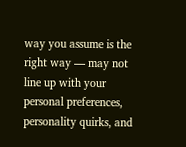way you assume is the right way — may not line up with your personal preferences, personality quirks, and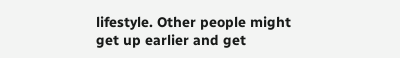lifestyle. Other people might get up earlier and get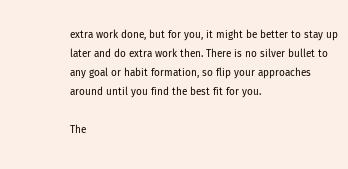extra work done, but for you, it might be better to stay up later and do extra work then. There is no silver bullet to any goal or habit formation, so flip your approaches around until you find the best fit for you.

The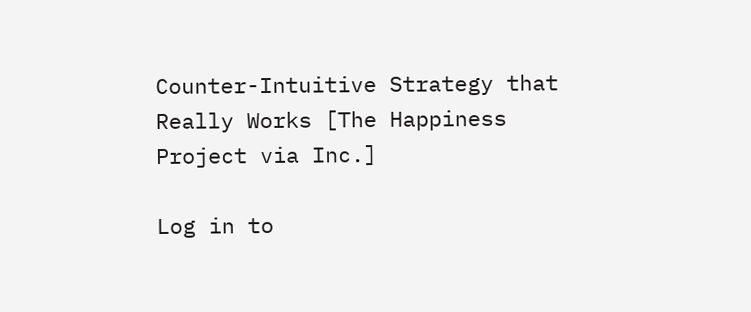Counter-Intuitive Strategy that Really Works [The Happiness Project via Inc.]

Log in to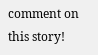comment on this story!